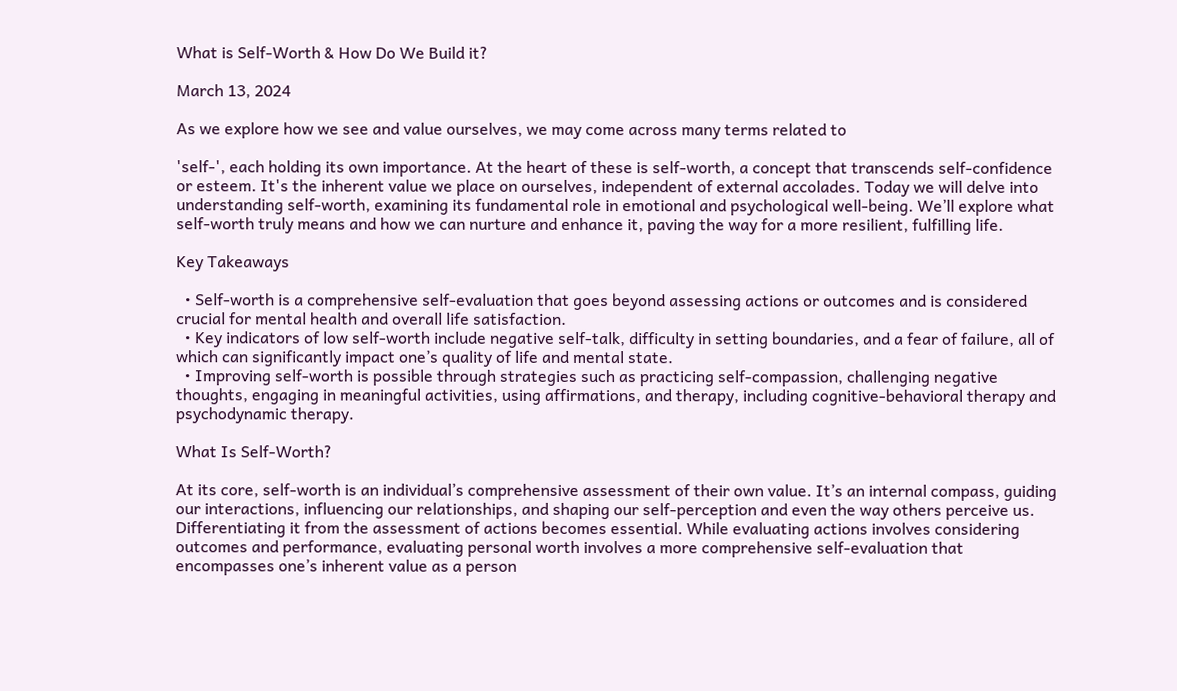What is Self-Worth & How Do We Build it?

March 13, 2024

As we explore how we see and value ourselves, we may come across many terms related to

'self-', each holding its own importance. At the heart of these is self-worth, a concept that transcends self-confidence or esteem. It's the inherent value we place on ourselves, independent of external accolades. Today we will delve into understanding self-worth, examining its fundamental role in emotional and psychological well-being. We’ll explore what self-worth truly means and how we can nurture and enhance it, paving the way for a more resilient, fulfilling life.

Key Takeaways

  • Self-worth is a comprehensive self-evaluation that goes beyond assessing actions or outcomes and is considered crucial for mental health and overall life satisfaction.
  • Key indicators of low self-worth include negative self-talk, difficulty in setting boundaries, and a fear of failure, all of which can significantly impact one’s quality of life and mental state.
  • Improving self-worth is possible through strategies such as practicing self-compassion, challenging negative thoughts, engaging in meaningful activities, using affirmations, and therapy, including cognitive-behavioral therapy and psychodynamic therapy.

What Is Self-Worth?

At its core, self-worth is an individual’s comprehensive assessment of their own value. It’s an internal compass, guiding our interactions, influencing our relationships, and shaping our self-perception and even the way others perceive us. Differentiating it from the assessment of actions becomes essential. While evaluating actions involves considering outcomes and performance, evaluating personal worth involves a more comprehensive self-evaluation that encompasses one’s inherent value as a person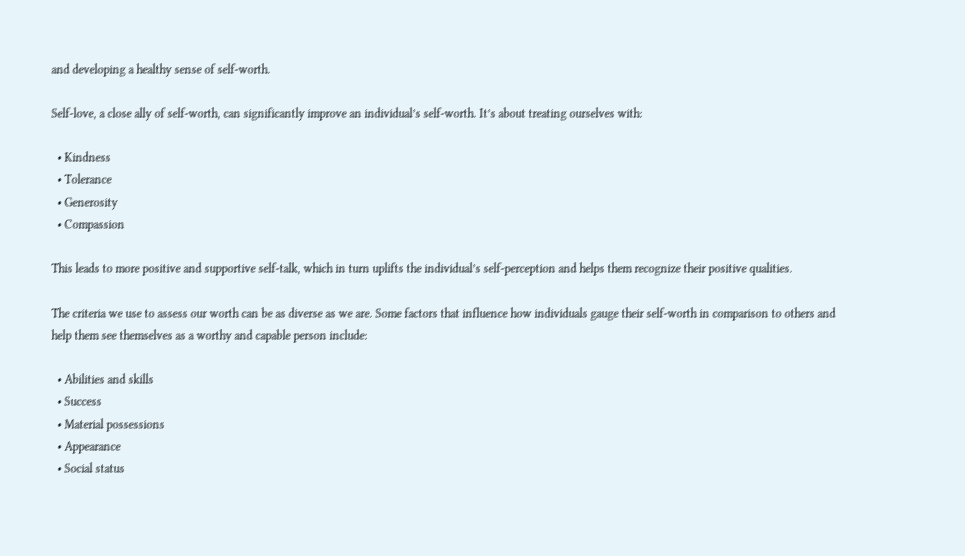and developing a healthy sense of self-worth.

Self-love, a close ally of self-worth, can significantly improve an individual’s self-worth. It’s about treating ourselves with:

  • Kindness
  • Tolerance
  • Generosity
  • Compassion

This leads to more positive and supportive self-talk, which in turn uplifts the individual’s self-perception and helps them recognize their positive qualities.

The criteria we use to assess our worth can be as diverse as we are. Some factors that influence how individuals gauge their self-worth in comparison to others and help them see themselves as a worthy and capable person include:

  • Abilities and skills
  • Success
  • Material possessions
  • Appearance
  • Social status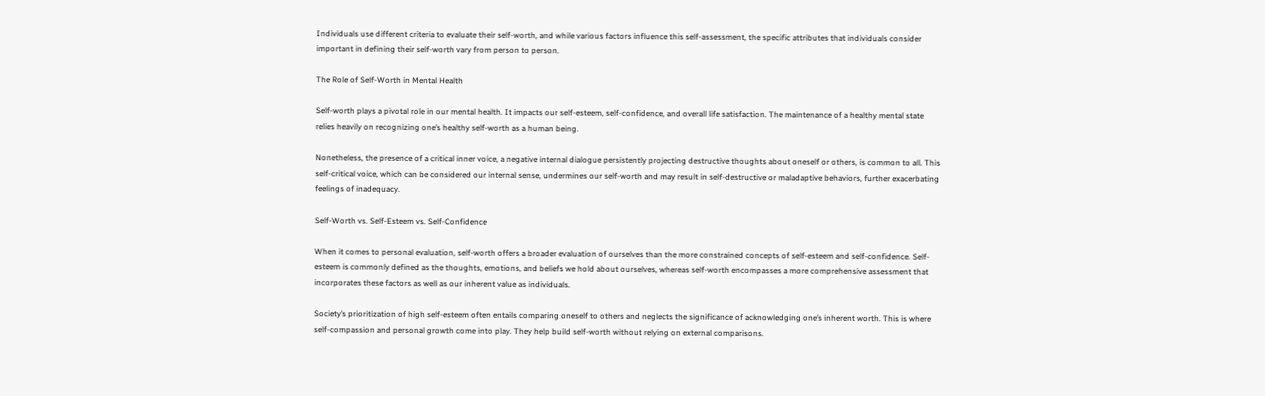Individuals use different criteria to evaluate their self-worth, and while various factors influence this self-assessment, the specific attributes that individuals consider important in defining their self-worth vary from person to person.

The Role of Self-Worth in Mental Health

Self-worth plays a pivotal role in our mental health. It impacts our self-esteem, self-confidence, and overall life satisfaction. The maintenance of a healthy mental state relies heavily on recognizing one’s healthy self-worth as a human being.

Nonetheless, the presence of a critical inner voice, a negative internal dialogue persistently projecting destructive thoughts about oneself or others, is common to all. This self-critical voice, which can be considered our internal sense, undermines our self-worth and may result in self-destructive or maladaptive behaviors, further exacerbating feelings of inadequacy.

Self-Worth vs. Self-Esteem vs. Self-Confidence

When it comes to personal evaluation, self-worth offers a broader evaluation of ourselves than the more constrained concepts of self-esteem and self-confidence. Self-esteem is commonly defined as the thoughts, emotions, and beliefs we hold about ourselves, whereas self-worth encompasses a more comprehensive assessment that incorporates these factors as well as our inherent value as individuals.

Society’s prioritization of high self-esteem often entails comparing oneself to others and neglects the significance of acknowledging one’s inherent worth. This is where self-compassion and personal growth come into play. They help build self-worth without relying on external comparisons.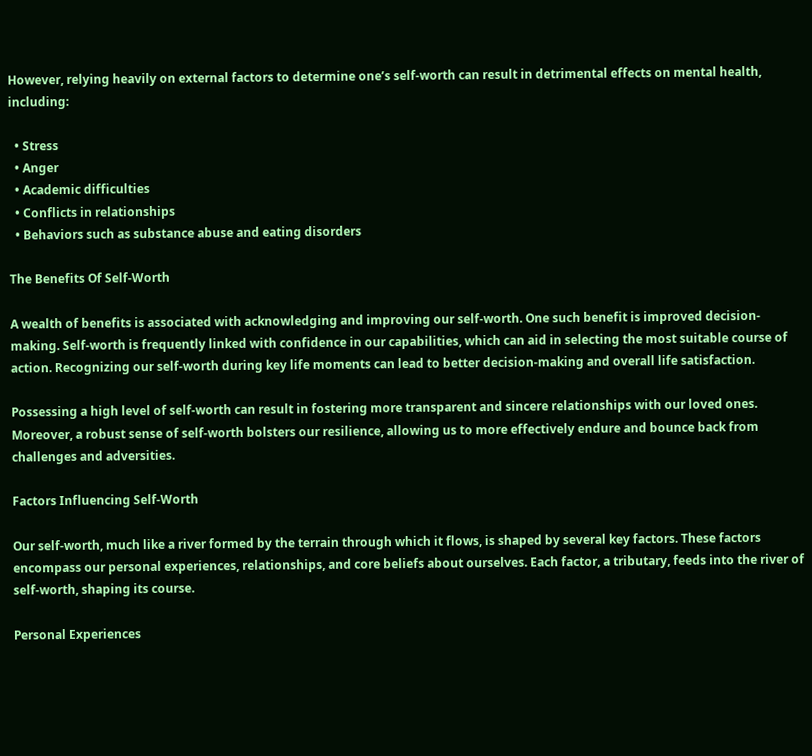However, relying heavily on external factors to determine one’s self-worth can result in detrimental effects on mental health, including:

  • Stress
  • Anger
  • Academic difficulties
  • Conflicts in relationships
  • Behaviors such as substance abuse and eating disorders

The Benefits Of Self-Worth

A wealth of benefits is associated with acknowledging and improving our self-worth. One such benefit is improved decision-making. Self-worth is frequently linked with confidence in our capabilities, which can aid in selecting the most suitable course of action. Recognizing our self-worth during key life moments can lead to better decision-making and overall life satisfaction.

Possessing a high level of self-worth can result in fostering more transparent and sincere relationships with our loved ones. Moreover, a robust sense of self-worth bolsters our resilience, allowing us to more effectively endure and bounce back from challenges and adversities.

Factors Influencing Self-Worth

Our self-worth, much like a river formed by the terrain through which it flows, is shaped by several key factors. These factors encompass our personal experiences, relationships, and core beliefs about ourselves. Each factor, a tributary, feeds into the river of self-worth, shaping its course.

Personal Experiences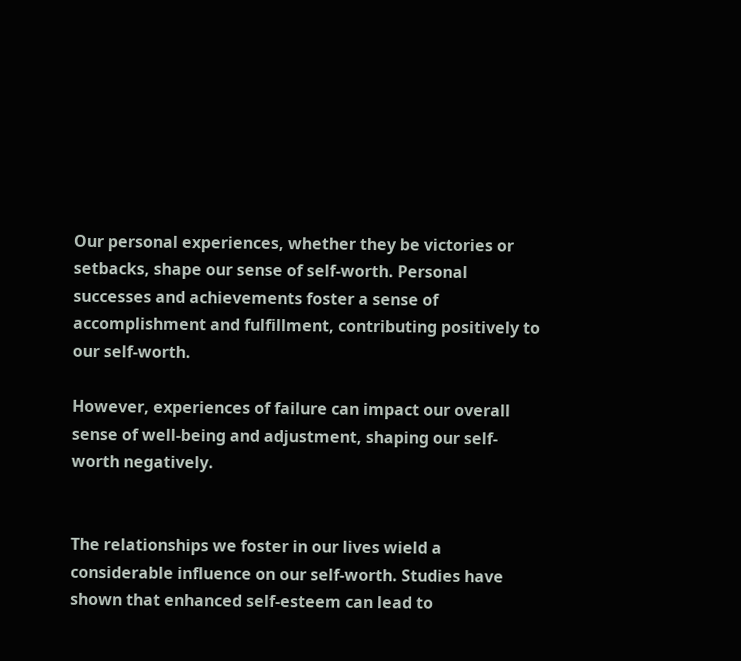Our personal experiences, whether they be victories or setbacks, shape our sense of self-worth. Personal successes and achievements foster a sense of accomplishment and fulfillment, contributing positively to our self-worth.

However, experiences of failure can impact our overall sense of well-being and adjustment, shaping our self-worth negatively.


The relationships we foster in our lives wield a considerable influence on our self-worth. Studies have shown that enhanced self-esteem can lead to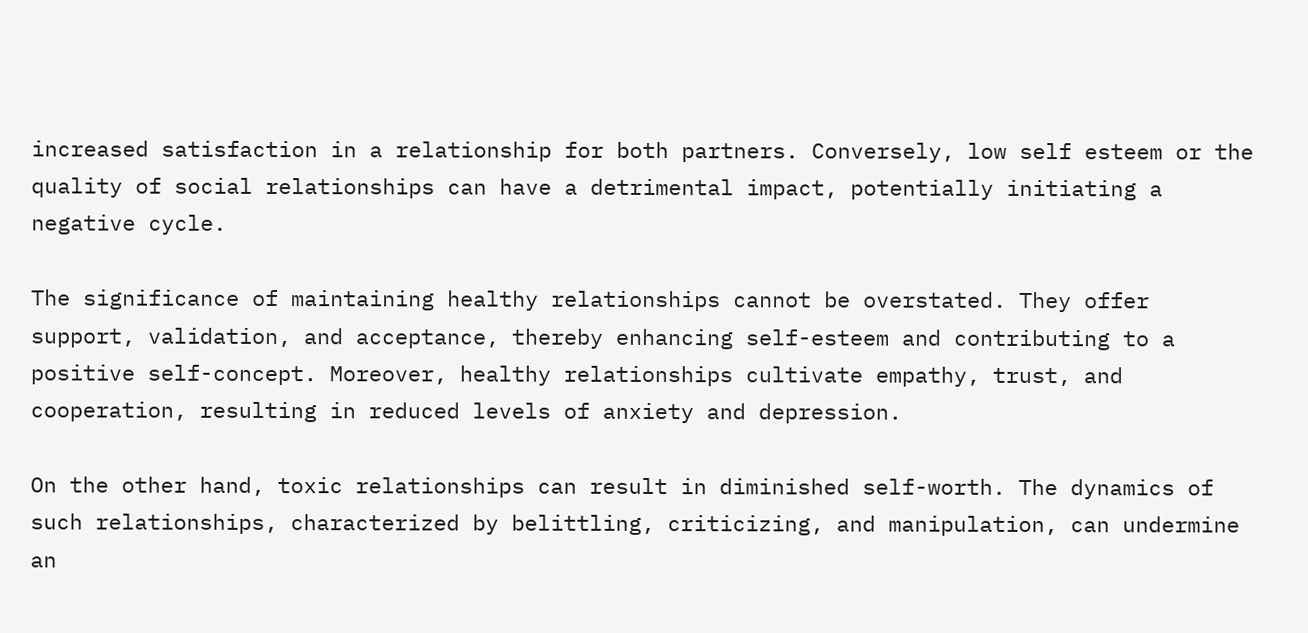increased satisfaction in a relationship for both partners. Conversely, low self esteem or the quality of social relationships can have a detrimental impact, potentially initiating a negative cycle.

The significance of maintaining healthy relationships cannot be overstated. They offer support, validation, and acceptance, thereby enhancing self-esteem and contributing to a positive self-concept. Moreover, healthy relationships cultivate empathy, trust, and cooperation, resulting in reduced levels of anxiety and depression.

On the other hand, toxic relationships can result in diminished self-worth. The dynamics of such relationships, characterized by belittling, criticizing, and manipulation, can undermine an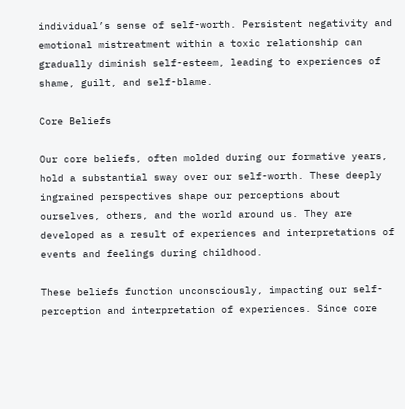individual’s sense of self-worth. Persistent negativity and emotional mistreatment within a toxic relationship can gradually diminish self-esteem, leading to experiences of shame, guilt, and self-blame.

Core Beliefs

Our core beliefs, often molded during our formative years, hold a substantial sway over our self-worth. These deeply ingrained perspectives shape our perceptions about ourselves, others, and the world around us. They are developed as a result of experiences and interpretations of events and feelings during childhood.

These beliefs function unconsciously, impacting our self-perception and interpretation of experiences. Since core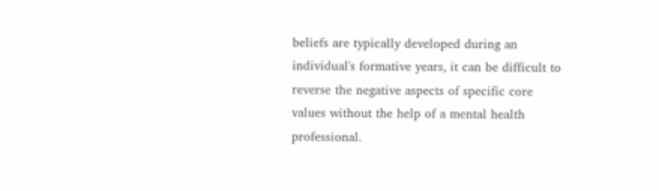beliefs are typically developed during an individual's formative years, it can be difficult to reverse the negative aspects of specific core values without the help of a mental health professional.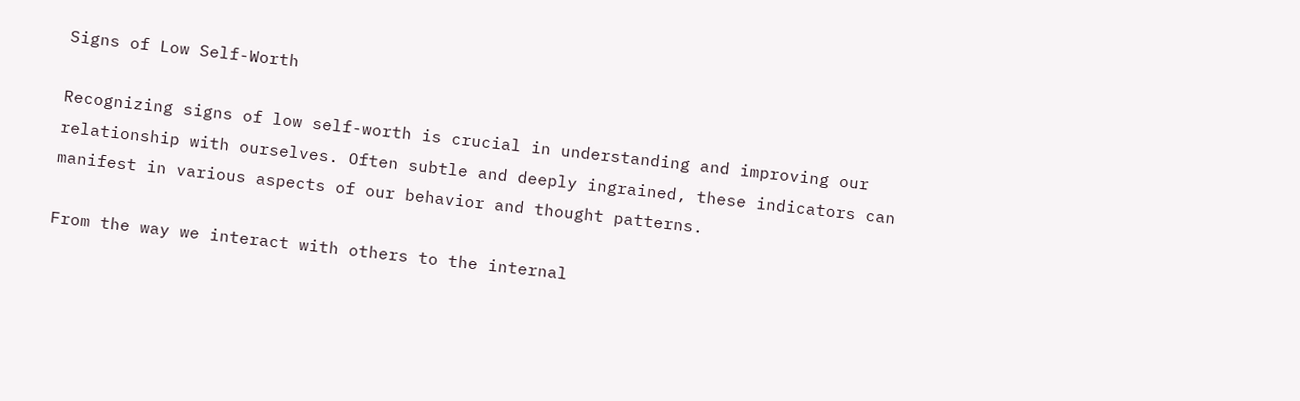Signs of Low Self-Worth

Recognizing signs of low self-worth is crucial in understanding and improving our relationship with ourselves. Often subtle and deeply ingrained, these indicators can manifest in various aspects of our behavior and thought patterns.

From the way we interact with others to the internal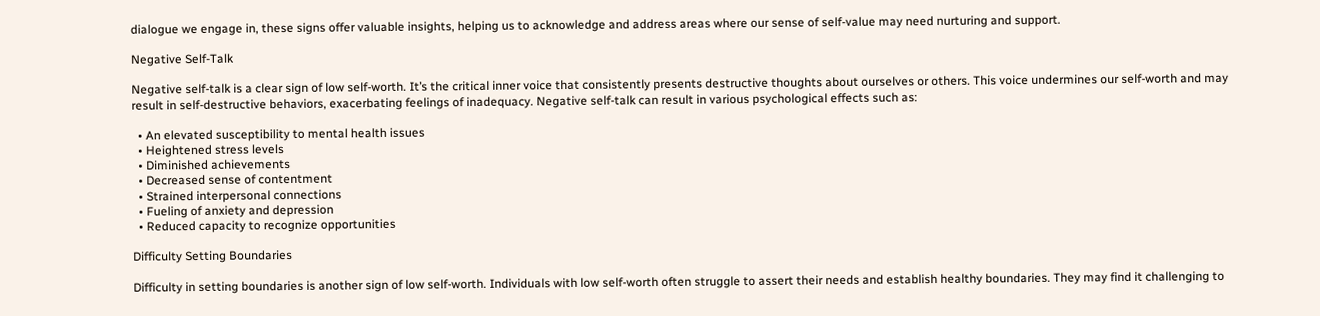dialogue we engage in, these signs offer valuable insights, helping us to acknowledge and address areas where our sense of self-value may need nurturing and support.

Negative Self-Talk

Negative self-talk is a clear sign of low self-worth. It’s the critical inner voice that consistently presents destructive thoughts about ourselves or others. This voice undermines our self-worth and may result in self-destructive behaviors, exacerbating feelings of inadequacy. Negative self-talk can result in various psychological effects such as:

  • An elevated susceptibility to mental health issues
  • Heightened stress levels
  • Diminished achievements
  • Decreased sense of contentment
  • Strained interpersonal connections
  • Fueling of anxiety and depression
  • Reduced capacity to recognize opportunities

Difficulty Setting Boundaries

Difficulty in setting boundaries is another sign of low self-worth. Individuals with low self-worth often struggle to assert their needs and establish healthy boundaries. They may find it challenging to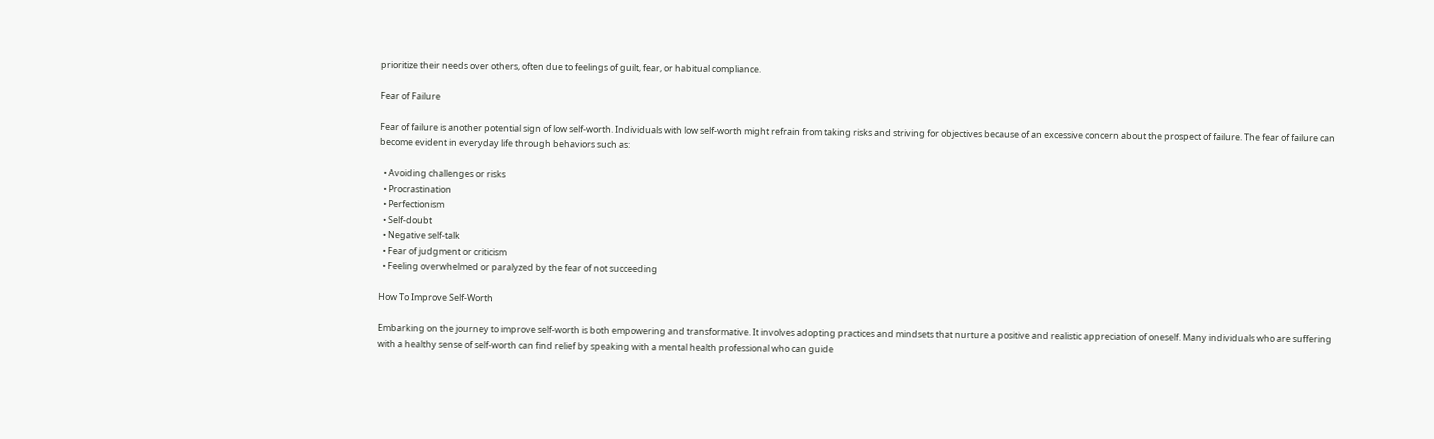prioritize their needs over others, often due to feelings of guilt, fear, or habitual compliance.

Fear of Failure

Fear of failure is another potential sign of low self-worth. Individuals with low self-worth might refrain from taking risks and striving for objectives because of an excessive concern about the prospect of failure. The fear of failure can become evident in everyday life through behaviors such as:

  • Avoiding challenges or risks
  • Procrastination
  • Perfectionism
  • Self-doubt
  • Negative self-talk
  • Fear of judgment or criticism
  • Feeling overwhelmed or paralyzed by the fear of not succeeding

How To Improve Self-Worth

Embarking on the journey to improve self-worth is both empowering and transformative. It involves adopting practices and mindsets that nurture a positive and realistic appreciation of oneself. Many individuals who are suffering with a healthy sense of self-worth can find relief by speaking with a mental health professional who can guide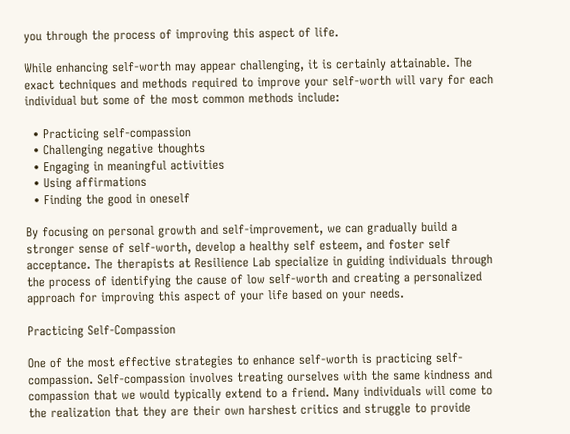you through the process of improving this aspect of life.

While enhancing self-worth may appear challenging, it is certainly attainable. The exact techniques and methods required to improve your self-worth will vary for each individual but some of the most common methods include:

  • Practicing self-compassion
  • Challenging negative thoughts
  • Engaging in meaningful activities
  • Using affirmations
  • Finding the good in oneself

By focusing on personal growth and self-improvement, we can gradually build a stronger sense of self-worth, develop a healthy self esteem, and foster self acceptance. The therapists at Resilience Lab specialize in guiding individuals through the process of identifying the cause of low self-worth and creating a personalized approach for improving this aspect of your life based on your needs.

Practicing Self-Compassion

One of the most effective strategies to enhance self-worth is practicing self-compassion. Self-compassion involves treating ourselves with the same kindness and compassion that we would typically extend to a friend. Many individuals will come to the realization that they are their own harshest critics and struggle to provide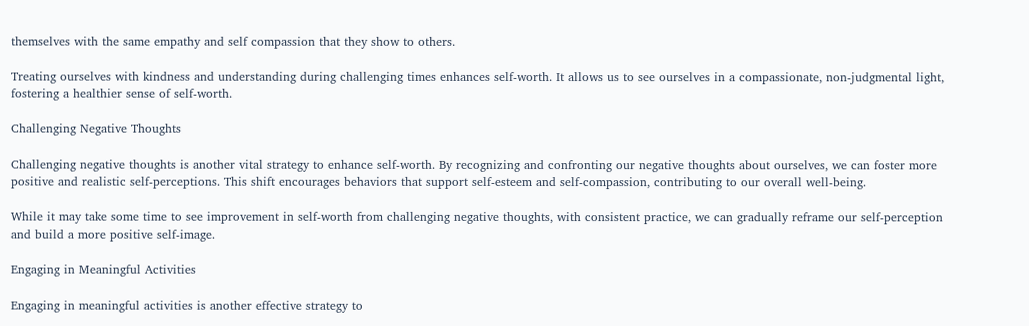themselves with the same empathy and self compassion that they show to others.

Treating ourselves with kindness and understanding during challenging times enhances self-worth. It allows us to see ourselves in a compassionate, non-judgmental light, fostering a healthier sense of self-worth.

Challenging Negative Thoughts

Challenging negative thoughts is another vital strategy to enhance self-worth. By recognizing and confronting our negative thoughts about ourselves, we can foster more positive and realistic self-perceptions. This shift encourages behaviors that support self-esteem and self-compassion, contributing to our overall well-being.

While it may take some time to see improvement in self-worth from challenging negative thoughts, with consistent practice, we can gradually reframe our self-perception and build a more positive self-image.

Engaging in Meaningful Activities

Engaging in meaningful activities is another effective strategy to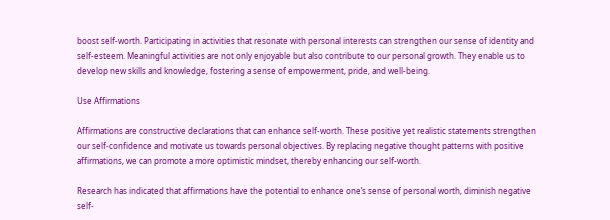boost self-worth. Participating in activities that resonate with personal interests can strengthen our sense of identity and self-esteem. Meaningful activities are not only enjoyable but also contribute to our personal growth. They enable us to develop new skills and knowledge, fostering a sense of empowerment, pride, and well-being.

Use Affirmations

Affirmations are constructive declarations that can enhance self-worth. These positive yet realistic statements strengthen our self-confidence and motivate us towards personal objectives. By replacing negative thought patterns with positive affirmations, we can promote a more optimistic mindset, thereby enhancing our self-worth.

Research has indicated that affirmations have the potential to enhance one’s sense of personal worth, diminish negative self-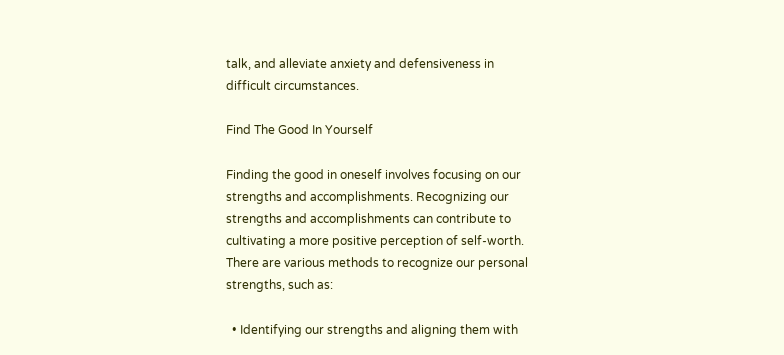talk, and alleviate anxiety and defensiveness in difficult circumstances.

Find The Good In Yourself

Finding the good in oneself involves focusing on our strengths and accomplishments. Recognizing our strengths and accomplishments can contribute to cultivating a more positive perception of self-worth. There are various methods to recognize our personal strengths, such as:

  • Identifying our strengths and aligning them with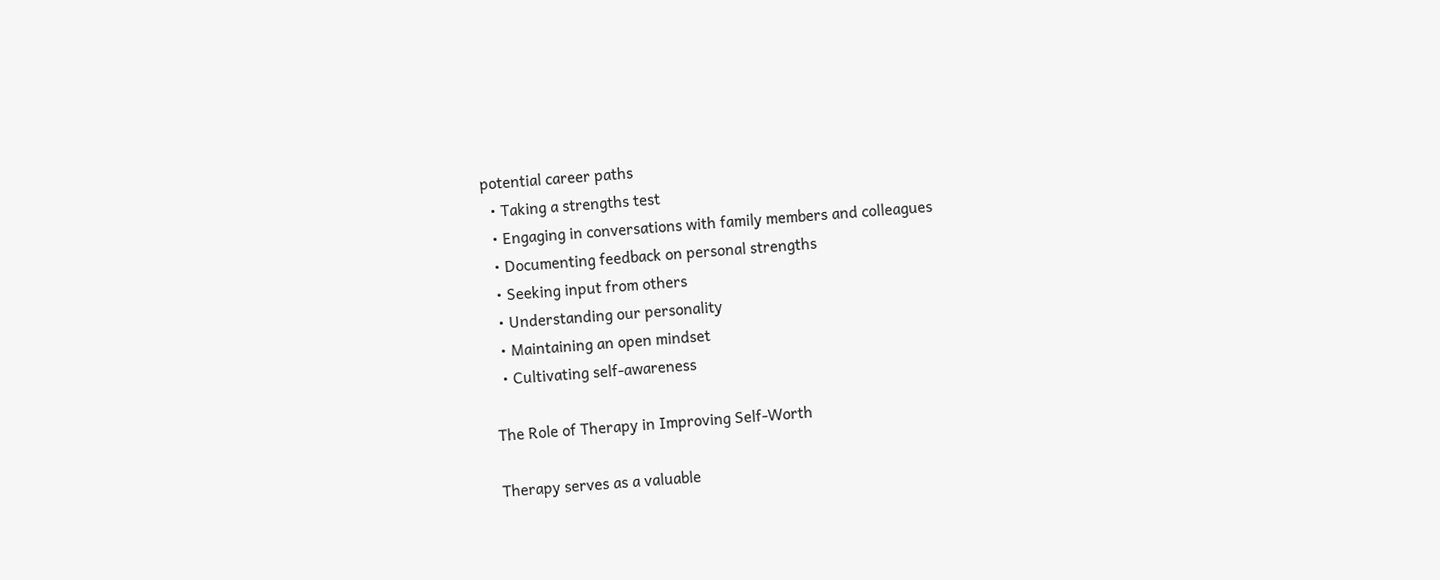potential career paths
  • Taking a strengths test
  • Engaging in conversations with family members and colleagues
  • Documenting feedback on personal strengths
  • Seeking input from others
  • Understanding our personality
  • Maintaining an open mindset
  • Cultivating self-awareness

The Role of Therapy in Improving Self-Worth

Therapy serves as a valuable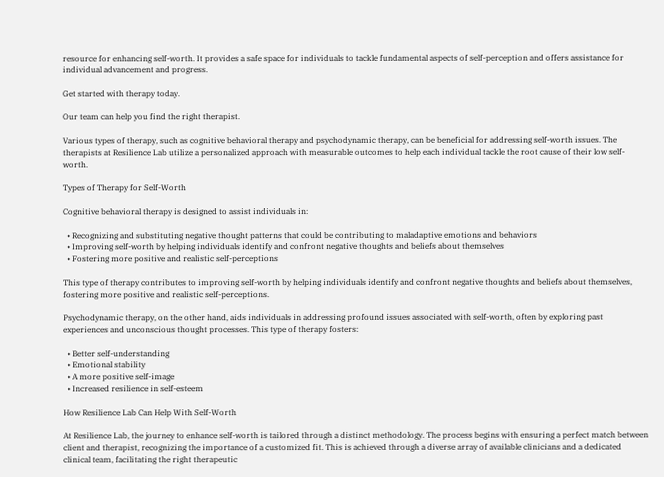resource for enhancing self-worth. It provides a safe space for individuals to tackle fundamental aspects of self-perception and offers assistance for individual advancement and progress.

Get started with therapy today.

Our team can help you find the right therapist.

Various types of therapy, such as cognitive behavioral therapy and psychodynamic therapy, can be beneficial for addressing self-worth issues. The therapists at Resilience Lab utilize a personalized approach with measurable outcomes to help each individual tackle the root cause of their low self-worth.

Types of Therapy for Self-Worth

Cognitive behavioral therapy is designed to assist individuals in:

  • Recognizing and substituting negative thought patterns that could be contributing to maladaptive emotions and behaviors
  • Improving self-worth by helping individuals identify and confront negative thoughts and beliefs about themselves
  • Fostering more positive and realistic self-perceptions

This type of therapy contributes to improving self-worth by helping individuals identify and confront negative thoughts and beliefs about themselves, fostering more positive and realistic self-perceptions.

Psychodynamic therapy, on the other hand, aids individuals in addressing profound issues associated with self-worth, often by exploring past experiences and unconscious thought processes. This type of therapy fosters:

  • Better self-understanding
  • Emotional stability
  • A more positive self-image
  • Increased resilience in self-esteem

How Resilience Lab Can Help With Self-Worth

At Resilience Lab, the journey to enhance self-worth is tailored through a distinct methodology. The process begins with ensuring a perfect match between client and therapist, recognizing the importance of a customized fit. This is achieved through a diverse array of available clinicians and a dedicated clinical team, facilitating the right therapeutic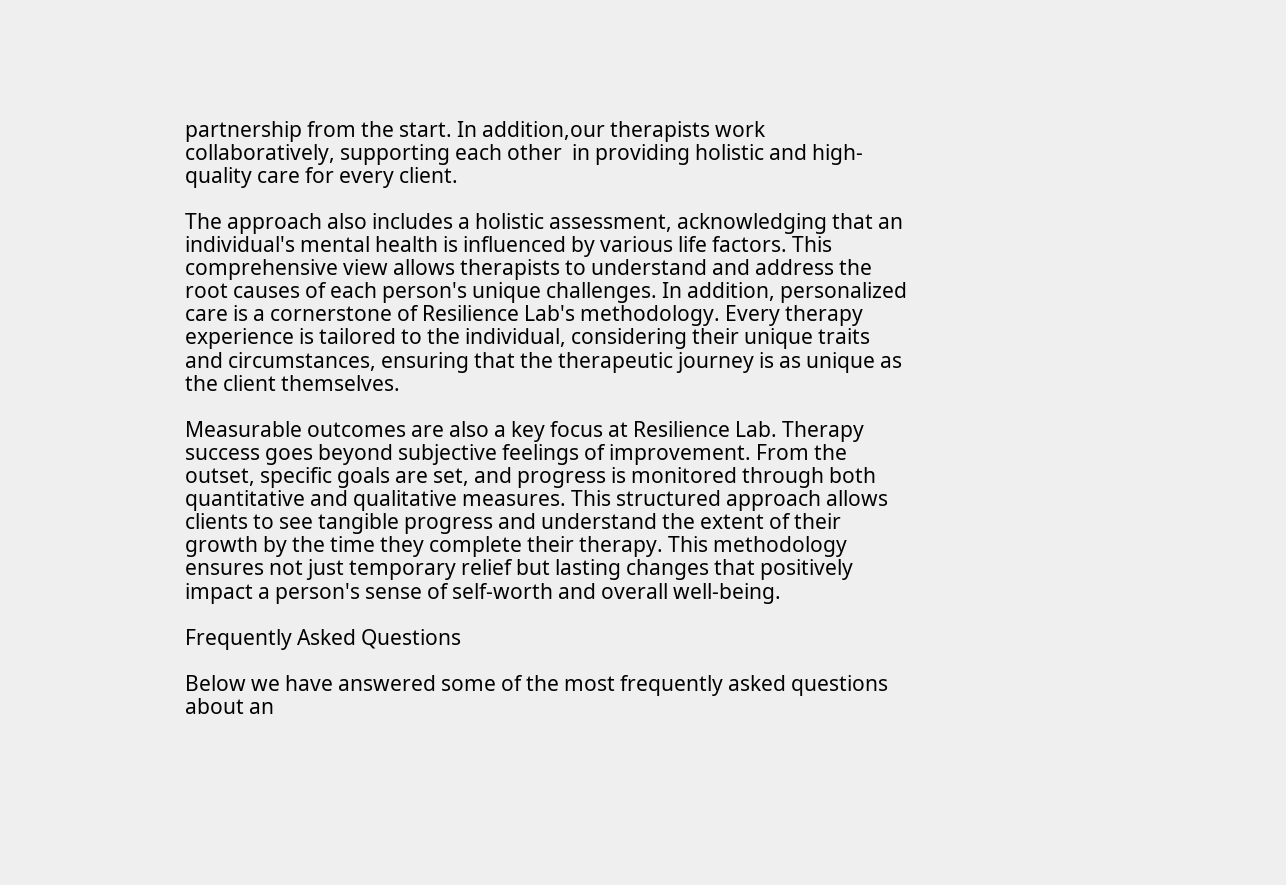partnership from the start. In addition,our therapists work collaboratively, supporting each other  in providing holistic and high-quality care for every client.

The approach also includes a holistic assessment, acknowledging that an individual's mental health is influenced by various life factors. This comprehensive view allows therapists to understand and address the root causes of each person's unique challenges. In addition, personalized care is a cornerstone of Resilience Lab's methodology. Every therapy experience is tailored to the individual, considering their unique traits and circumstances, ensuring that the therapeutic journey is as unique as the client themselves.

Measurable outcomes are also a key focus at Resilience Lab. Therapy success goes beyond subjective feelings of improvement. From the outset, specific goals are set, and progress is monitored through both quantitative and qualitative measures. This structured approach allows clients to see tangible progress and understand the extent of their growth by the time they complete their therapy. This methodology ensures not just temporary relief but lasting changes that positively impact a person's sense of self-worth and overall well-being.

Frequently Asked Questions

Below we have answered some of the most frequently asked questions about an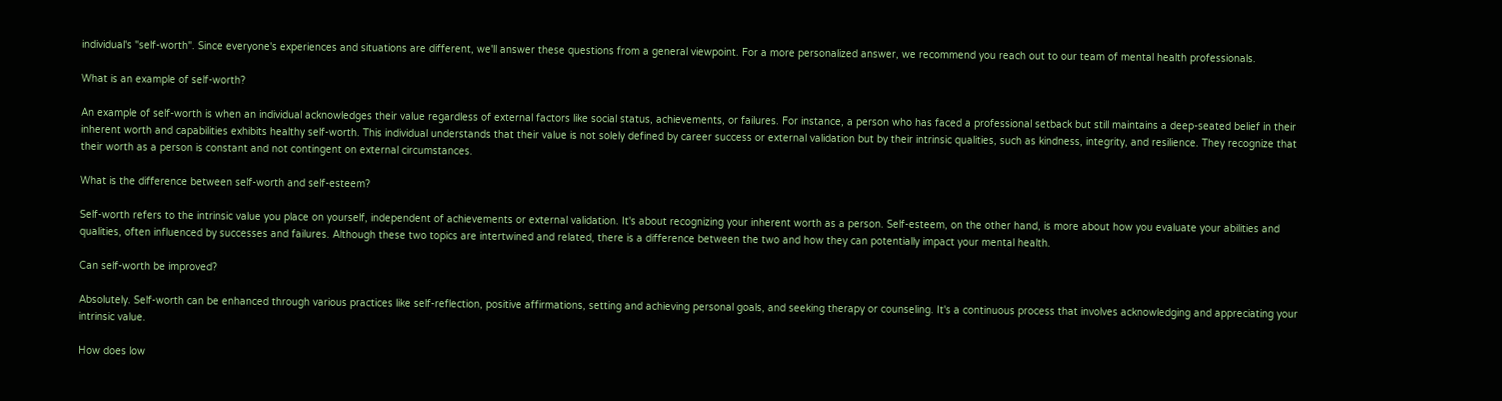individual's "self-worth". Since everyone's experiences and situations are different, we'll answer these questions from a general viewpoint. For a more personalized answer, we recommend you reach out to our team of mental health professionals.

What is an example of self-worth?

An example of self-worth is when an individual acknowledges their value regardless of external factors like social status, achievements, or failures. For instance, a person who has faced a professional setback but still maintains a deep-seated belief in their inherent worth and capabilities exhibits healthy self-worth. This individual understands that their value is not solely defined by career success or external validation but by their intrinsic qualities, such as kindness, integrity, and resilience. They recognize that their worth as a person is constant and not contingent on external circumstances.

What is the difference between self-worth and self-esteem?

Self-worth refers to the intrinsic value you place on yourself, independent of achievements or external validation. It's about recognizing your inherent worth as a person. Self-esteem, on the other hand, is more about how you evaluate your abilities and qualities, often influenced by successes and failures. Although these two topics are intertwined and related, there is a difference between the two and how they can potentially impact your mental health.

Can self-worth be improved?

Absolutely. Self-worth can be enhanced through various practices like self-reflection, positive affirmations, setting and achieving personal goals, and seeking therapy or counseling. It's a continuous process that involves acknowledging and appreciating your intrinsic value.

How does low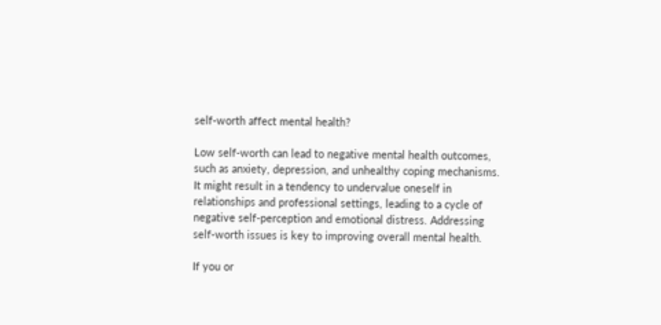self-worth affect mental health?

Low self-worth can lead to negative mental health outcomes, such as anxiety, depression, and unhealthy coping mechanisms. It might result in a tendency to undervalue oneself in relationships and professional settings, leading to a cycle of negative self-perception and emotional distress. Addressing self-worth issues is key to improving overall mental health.

If you or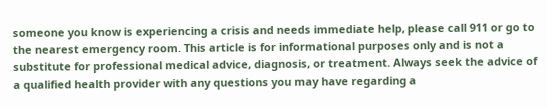someone you know is experiencing a crisis and needs immediate help, please call 911 or go to the nearest emergency room. This article is for informational purposes only and is not a substitute for professional medical advice, diagnosis, or treatment. Always seek the advice of a qualified health provider with any questions you may have regarding a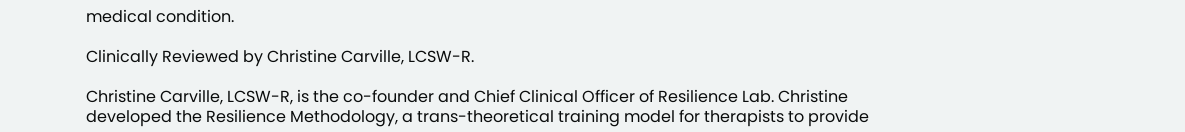medical condition.

Clinically Reviewed by Christine Carville, LCSW-R.

Christine Carville, LCSW-R, is the co-founder and Chief Clinical Officer of Resilience Lab. Christine developed the Resilience Methodology, a trans-theoretical training model for therapists to provide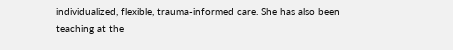individualized, flexible, trauma-informed care. She has also been teaching at the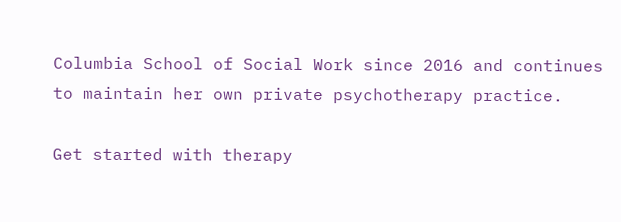Columbia School of Social Work since 2016 and continues to maintain her own private psychotherapy practice.

Get started with therapy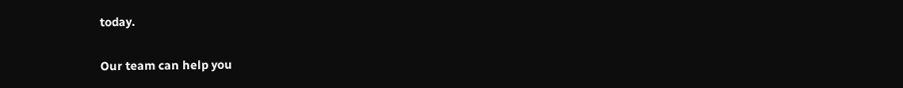today.

Our team can help you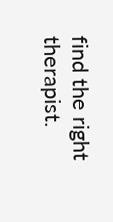find the right therapist.